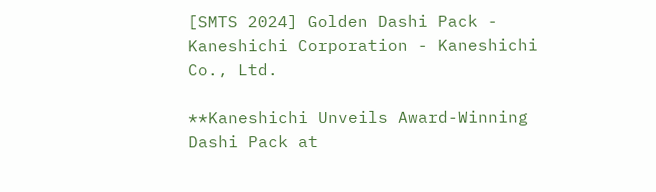[SMTS 2024] Golden Dashi Pack - Kaneshichi Corporation - Kaneshichi Co., Ltd.

**Kaneshichi Unveils Award-Winning Dashi Pack at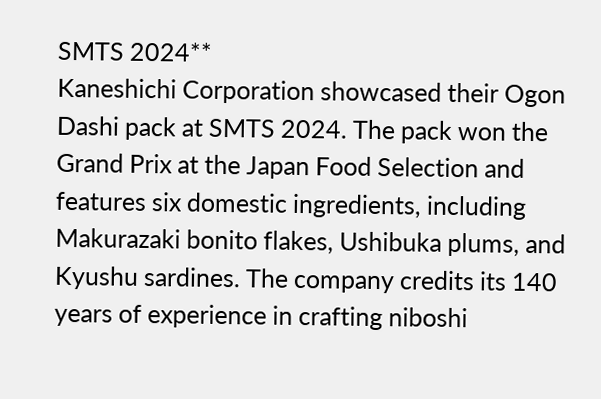SMTS 2024**
Kaneshichi Corporation showcased their Ogon Dashi pack at SMTS 2024. The pack won the Grand Prix at the Japan Food Selection and features six domestic ingredients, including Makurazaki bonito flakes, Ushibuka plums, and Kyushu sardines. The company credits its 140 years of experience in crafting niboshi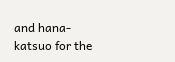and hana-katsuo for the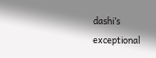dashi’s exceptional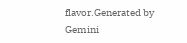flavor.Generated by Gemini